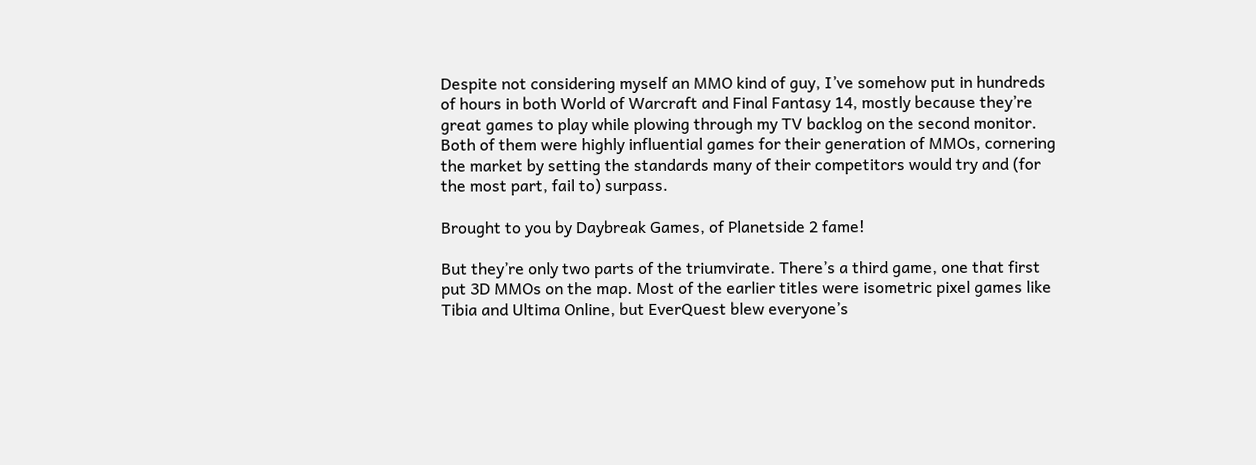Despite not considering myself an MMO kind of guy, I’ve somehow put in hundreds of hours in both World of Warcraft and Final Fantasy 14, mostly because they’re great games to play while plowing through my TV backlog on the second monitor. Both of them were highly influential games for their generation of MMOs, cornering the market by setting the standards many of their competitors would try and (for the most part, fail to) surpass.

Brought to you by Daybreak Games, of Planetside 2 fame!

But they’re only two parts of the triumvirate. There’s a third game, one that first put 3D MMOs on the map. Most of the earlier titles were isometric pixel games like Tibia and Ultima Online, but EverQuest blew everyone’s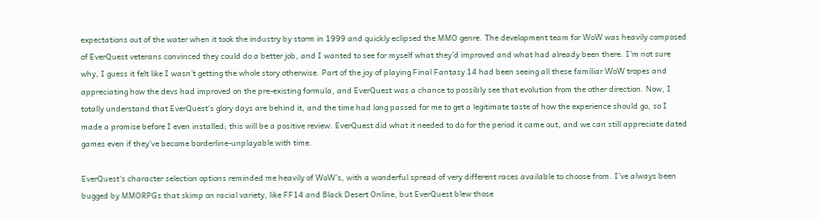expectations out of the water when it took the industry by storm in 1999 and quickly eclipsed the MMO genre. The development team for WoW was heavily composed of EverQuest veterans convinced they could do a better job, and I wanted to see for myself what they’d improved and what had already been there. I’m not sure why, I guess it felt like I wasn’t getting the whole story otherwise. Part of the joy of playing Final Fantasy 14 had been seeing all these familiar WoW tropes and appreciating how the devs had improved on the pre-existing formula, and EverQuest was a chance to possibly see that evolution from the other direction. Now, I totally understand that EverQuest‘s glory days are behind it, and the time had long passed for me to get a legitimate taste of how the experience should go, so I made a promise before I even installed; this will be a positive review. EverQuest did what it needed to do for the period it came out, and we can still appreciate dated games even if they’ve become borderline-unplayable with time.

EverQuest‘s character selection options reminded me heavily of WoW’s, with a wonderful spread of very different races available to choose from. I’ve always been bugged by MMORPGs that skimp on racial variety, like FF14 and Black Desert Online, but EverQuest blew those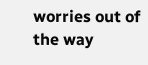worries out of the way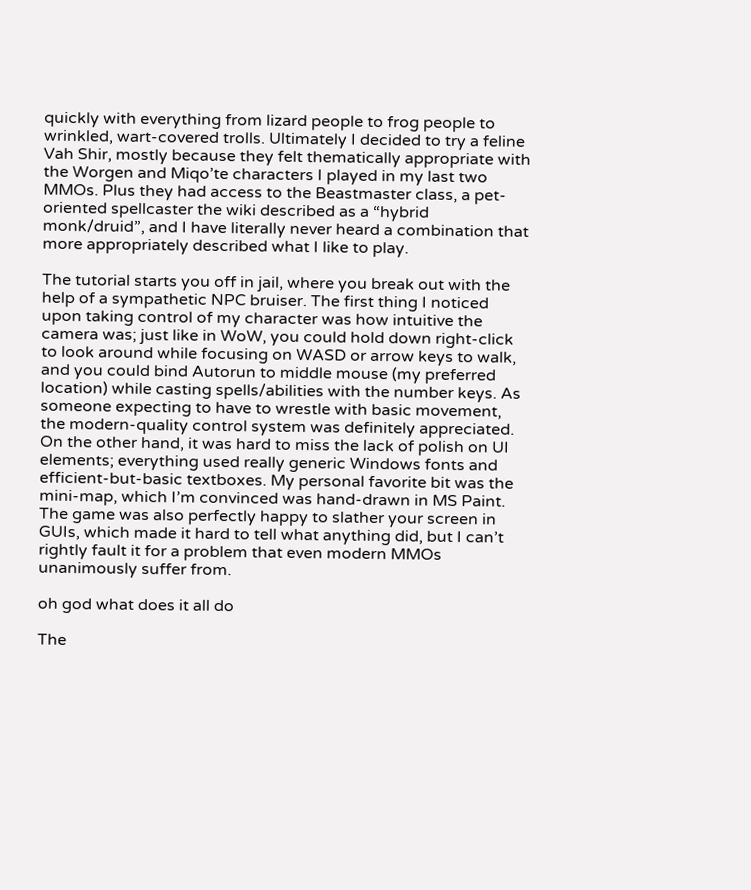quickly with everything from lizard people to frog people to wrinkled, wart-covered trolls. Ultimately I decided to try a feline Vah Shir, mostly because they felt thematically appropriate with the Worgen and Miqo’te characters I played in my last two MMOs. Plus they had access to the Beastmaster class, a pet-oriented spellcaster the wiki described as a “hybrid monk/druid”, and I have literally never heard a combination that more appropriately described what I like to play.

The tutorial starts you off in jail, where you break out with the help of a sympathetic NPC bruiser. The first thing I noticed upon taking control of my character was how intuitive the camera was; just like in WoW, you could hold down right-click to look around while focusing on WASD or arrow keys to walk, and you could bind Autorun to middle mouse (my preferred location) while casting spells/abilities with the number keys. As someone expecting to have to wrestle with basic movement, the modern-quality control system was definitely appreciated. On the other hand, it was hard to miss the lack of polish on UI elements; everything used really generic Windows fonts and efficient-but-basic textboxes. My personal favorite bit was the mini-map, which I’m convinced was hand-drawn in MS Paint. The game was also perfectly happy to slather your screen in GUIs, which made it hard to tell what anything did, but I can’t rightly fault it for a problem that even modern MMOs unanimously suffer from.

oh god what does it all do

The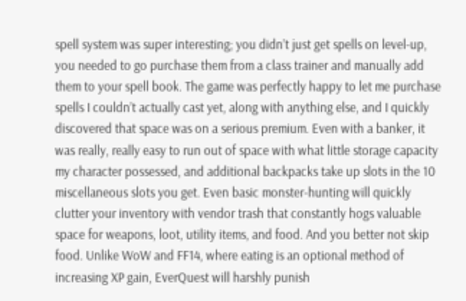spell system was super interesting; you didn’t just get spells on level-up, you needed to go purchase them from a class trainer and manually add them to your spell book. The game was perfectly happy to let me purchase spells I couldn’t actually cast yet, along with anything else, and I quickly discovered that space was on a serious premium. Even with a banker, it was really, really easy to run out of space with what little storage capacity my character possessed, and additional backpacks take up slots in the 10 miscellaneous slots you get. Even basic monster-hunting will quickly clutter your inventory with vendor trash that constantly hogs valuable space for weapons, loot, utility items, and food. And you better not skip food. Unlike WoW and FF14, where eating is an optional method of increasing XP gain, EverQuest will harshly punish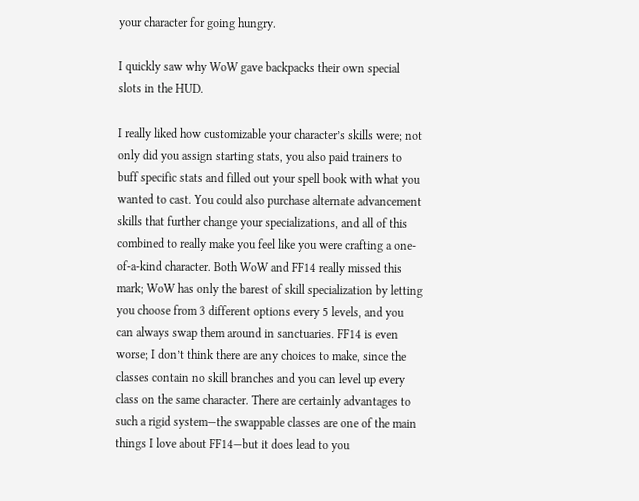your character for going hungry.

I quickly saw why WoW gave backpacks their own special slots in the HUD.

I really liked how customizable your character’s skills were; not only did you assign starting stats, you also paid trainers to buff specific stats and filled out your spell book with what you wanted to cast. You could also purchase alternate advancement skills that further change your specializations, and all of this combined to really make you feel like you were crafting a one-of-a-kind character. Both WoW and FF14 really missed this mark; WoW has only the barest of skill specialization by letting you choose from 3 different options every 5 levels, and you can always swap them around in sanctuaries. FF14 is even worse; I don’t think there are any choices to make, since the classes contain no skill branches and you can level up every class on the same character. There are certainly advantages to such a rigid system—the swappable classes are one of the main things I love about FF14—but it does lead to you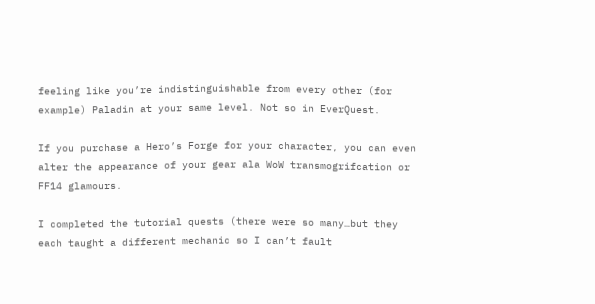feeling like you’re indistinguishable from every other (for example) Paladin at your same level. Not so in EverQuest.

If you purchase a Hero’s Forge for your character, you can even alter the appearance of your gear ala WoW transmogrifcation or FF14 glamours.

I completed the tutorial quests (there were so many…but they each taught a different mechanic so I can’t fault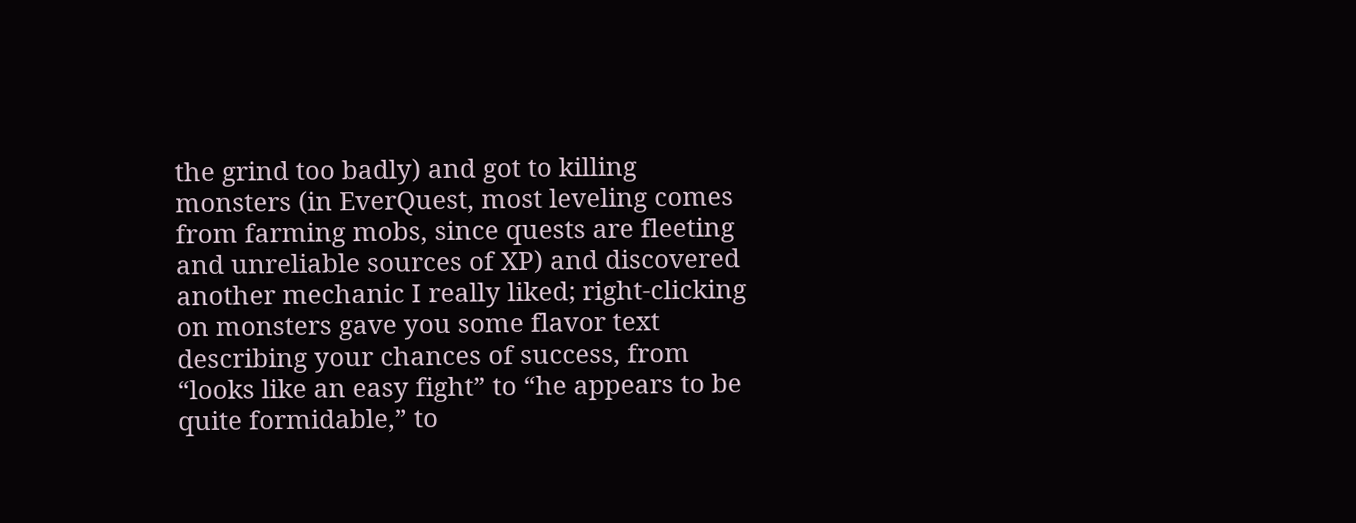the grind too badly) and got to killing monsters (in EverQuest, most leveling comes from farming mobs, since quests are fleeting and unreliable sources of XP) and discovered another mechanic I really liked; right-clicking on monsters gave you some flavor text describing your chances of success, from “looks like an easy fight” to “he appears to be quite formidable,” to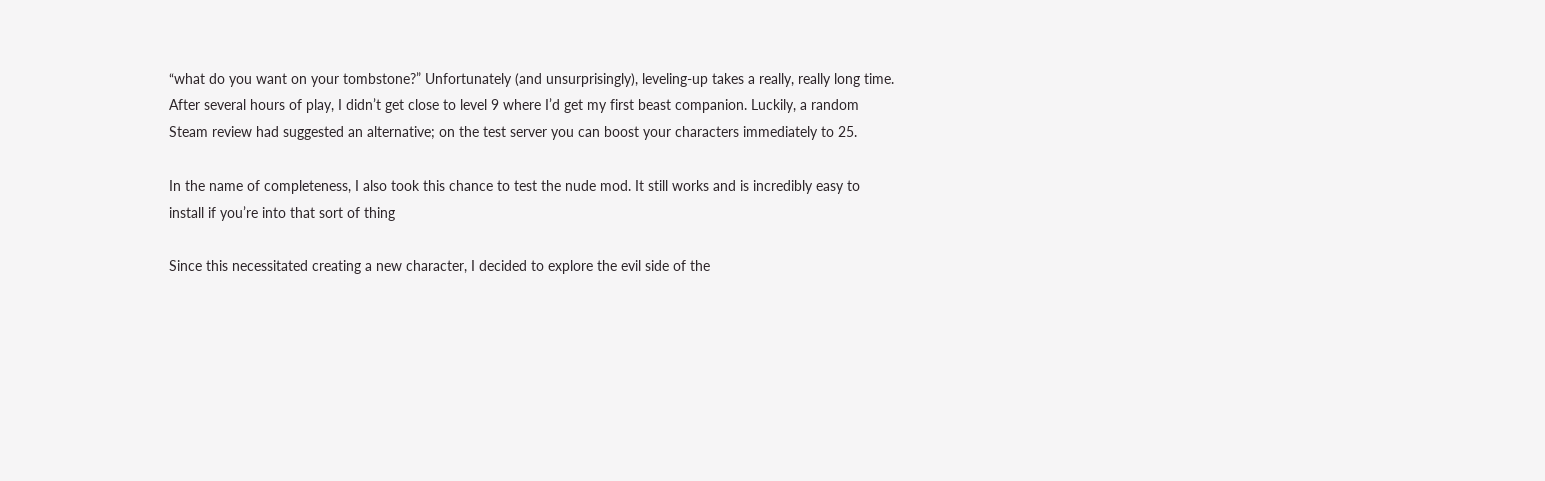“what do you want on your tombstone?” Unfortunately (and unsurprisingly), leveling-up takes a really, really long time. After several hours of play, I didn’t get close to level 9 where I’d get my first beast companion. Luckily, a random Steam review had suggested an alternative; on the test server you can boost your characters immediately to 25.

In the name of completeness, I also took this chance to test the nude mod. It still works and is incredibly easy to install if you’re into that sort of thing

Since this necessitated creating a new character, I decided to explore the evil side of the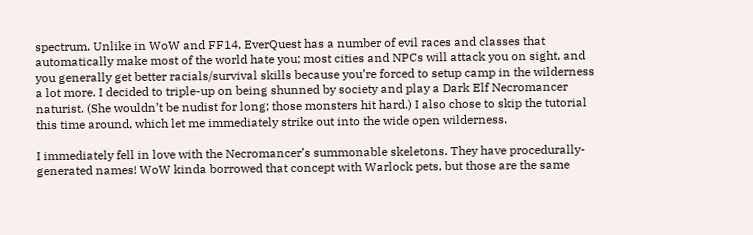spectrum. Unlike in WoW and FF14, EverQuest has a number of evil races and classes that automatically make most of the world hate you; most cities and NPCs will attack you on sight, and you generally get better racials/survival skills because you’re forced to setup camp in the wilderness a lot more. I decided to triple-up on being shunned by society and play a Dark Elf Necromancer naturist. (She wouldn’t be nudist for long; those monsters hit hard.) I also chose to skip the tutorial this time around, which let me immediately strike out into the wide open wilderness.

I immediately fell in love with the Necromancer’s summonable skeletons. They have procedurally-generated names! WoW kinda borrowed that concept with Warlock pets, but those are the same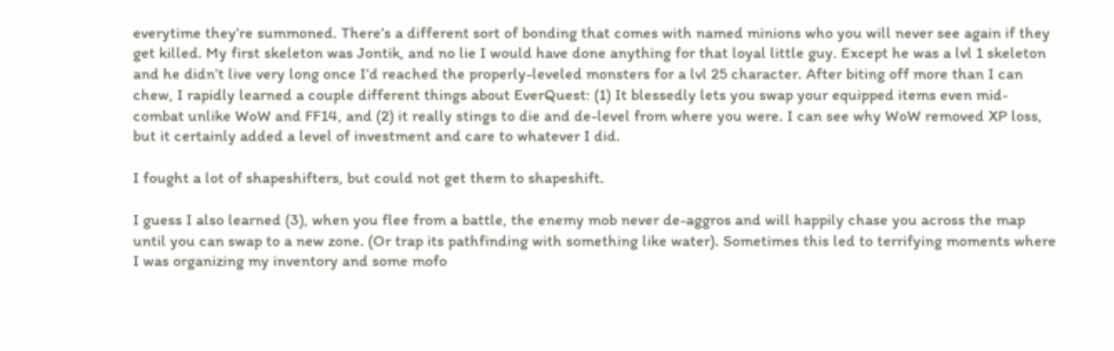everytime they’re summoned. There’s a different sort of bonding that comes with named minions who you will never see again if they get killed. My first skeleton was Jontik, and no lie I would have done anything for that loyal little guy. Except he was a lvl 1 skeleton and he didn’t live very long once I’d reached the properly-leveled monsters for a lvl 25 character. After biting off more than I can chew, I rapidly learned a couple different things about EverQuest: (1) It blessedly lets you swap your equipped items even mid-combat unlike WoW and FF14, and (2) it really stings to die and de-level from where you were. I can see why WoW removed XP loss, but it certainly added a level of investment and care to whatever I did.

I fought a lot of shapeshifters, but could not get them to shapeshift.

I guess I also learned (3), when you flee from a battle, the enemy mob never de-aggros and will happily chase you across the map until you can swap to a new zone. (Or trap its pathfinding with something like water). Sometimes this led to terrifying moments where I was organizing my inventory and some mofo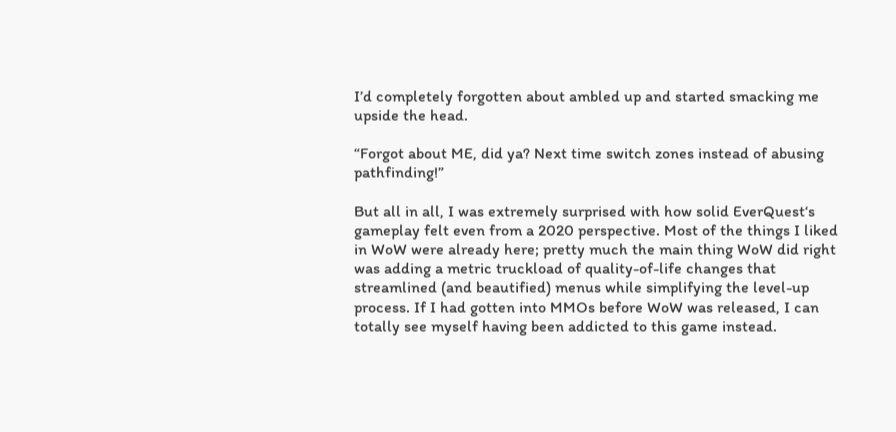I’d completely forgotten about ambled up and started smacking me upside the head.

“Forgot about ME, did ya? Next time switch zones instead of abusing pathfinding!”

But all in all, I was extremely surprised with how solid EverQuest‘s gameplay felt even from a 2020 perspective. Most of the things I liked in WoW were already here; pretty much the main thing WoW did right was adding a metric truckload of quality-of-life changes that streamlined (and beautified) menus while simplifying the level-up process. If I had gotten into MMOs before WoW was released, I can totally see myself having been addicted to this game instead.